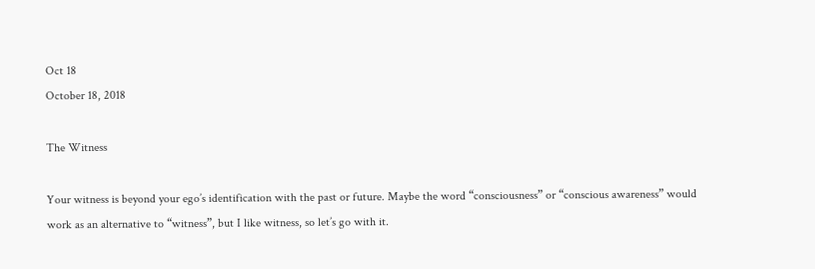Oct 18
October 18, 2018

The Witness

Your witness is beyond your ego’s identification with the past or future. Maybe the word “consciousness” or “conscious awareness” would work as an alternative to “witness”, but I like witness, so let’s go with it.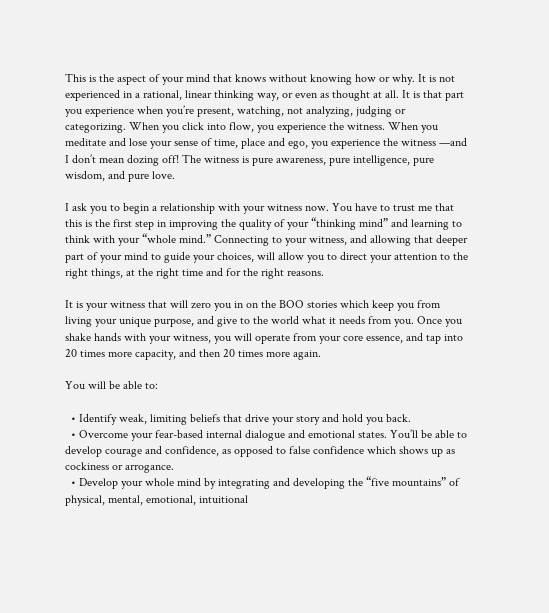This is the aspect of your mind that knows without knowing how or why. It is not experienced in a rational, linear thinking way, or even as thought at all. It is that part you experience when you’re present, watching, not analyzing, judging or categorizing. When you click into flow, you experience the witness. When you meditate and lose your sense of time, place and ego, you experience the witness —and I don’t mean dozing off! The witness is pure awareness, pure intelligence, pure wisdom, and pure love.

I ask you to begin a relationship with your witness now. You have to trust me that this is the first step in improving the quality of your “thinking mind” and learning to think with your “whole mind.” Connecting to your witness, and allowing that deeper part of your mind to guide your choices, will allow you to direct your attention to the right things, at the right time and for the right reasons.

It is your witness that will zero you in on the BOO stories which keep you from living your unique purpose, and give to the world what it needs from you. Once you shake hands with your witness, you will operate from your core essence, and tap into 20 times more capacity, and then 20 times more again.

You will be able to:

  • Identify weak, limiting beliefs that drive your story and hold you back.
  • Overcome your fear-based internal dialogue and emotional states. You’ll be able to develop courage and confidence, as opposed to false confidence which shows up as cockiness or arrogance.
  • Develop your whole mind by integrating and developing the “five mountains” of physical, mental, emotional, intuitional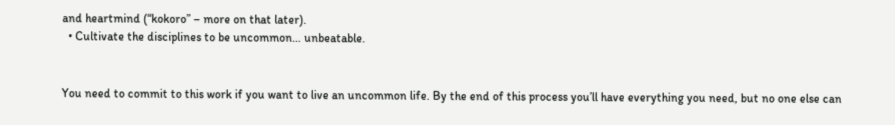and heartmind (“kokoro” – more on that later).
  • Cultivate the disciplines to be uncommon… unbeatable.


You need to commit to this work if you want to live an uncommon life. By the end of this process you’ll have everything you need, but no one else can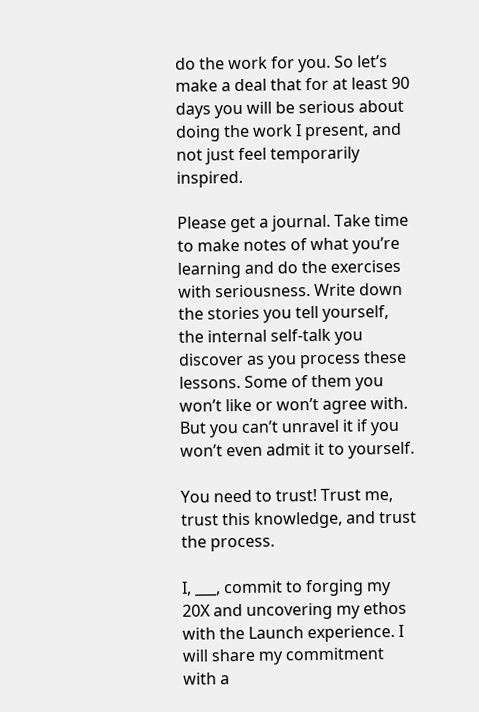do the work for you. So let’s make a deal that for at least 90 days you will be serious about doing the work I present, and not just feel temporarily inspired.

Please get a journal. Take time to make notes of what you’re learning and do the exercises with seriousness. Write down the stories you tell yourself, the internal self-talk you discover as you process these lessons. Some of them you won’t like or won’t agree with. But you can’t unravel it if you won’t even admit it to yourself.

You need to trust! Trust me, trust this knowledge, and trust the process.

I, ___, commit to forging my 20X and uncovering my ethos with the Launch experience. I will share my commitment with a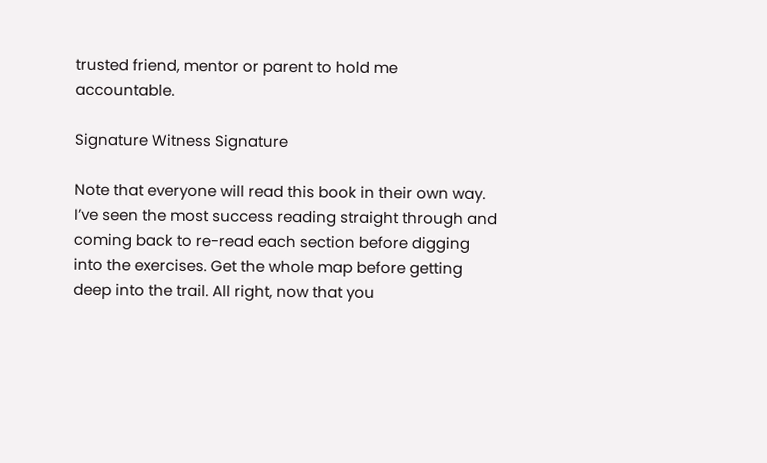trusted friend, mentor or parent to hold me accountable.

Signature Witness Signature

Note that everyone will read this book in their own way. I’ve seen the most success reading straight through and coming back to re-read each section before digging into the exercises. Get the whole map before getting deep into the trail. All right, now that you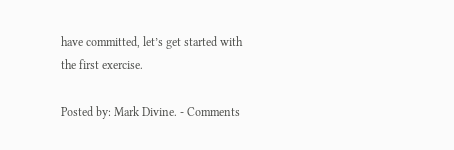have committed, let’s get started with the first exercise.

Posted by: Mark Divine. - Comments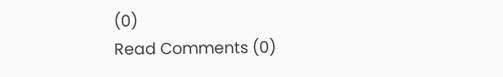(0)
Read Comments (0)